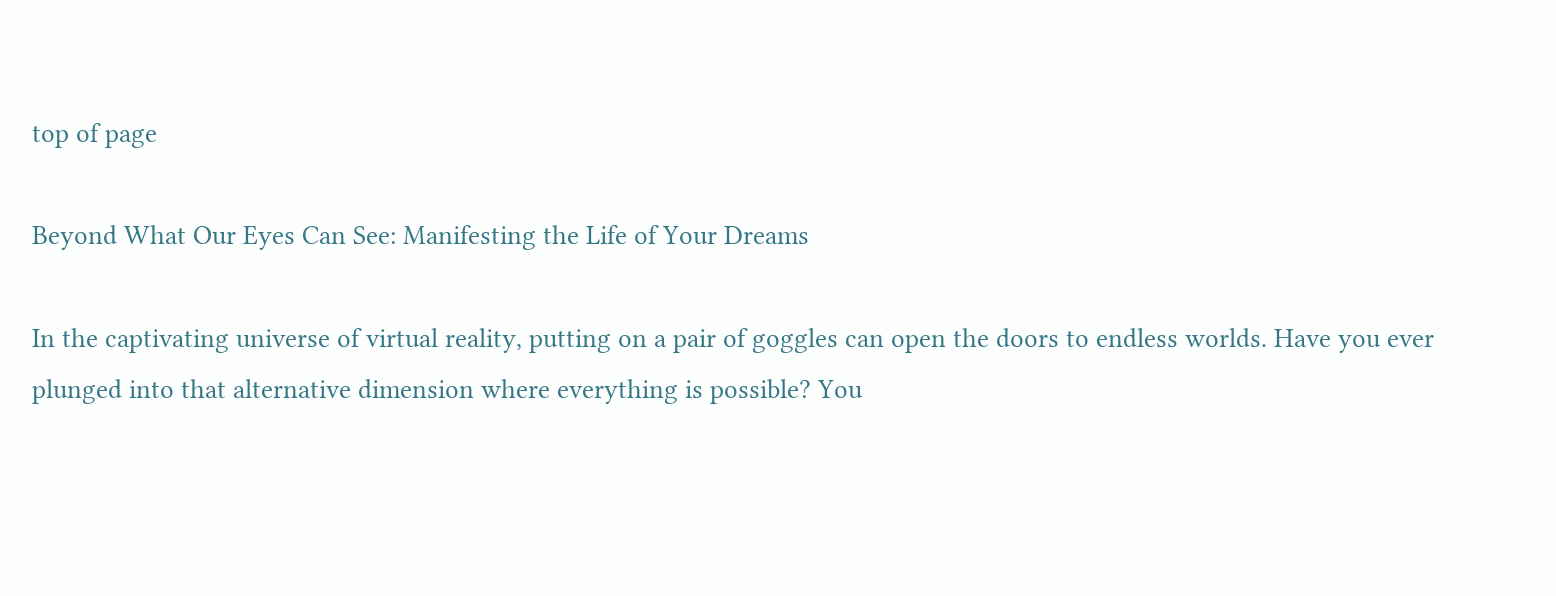top of page

Beyond What Our Eyes Can See: Manifesting the Life of Your Dreams

In the captivating universe of virtual reality, putting on a pair of goggles can open the doors to endless worlds. Have you ever plunged into that alternative dimension where everything is possible? You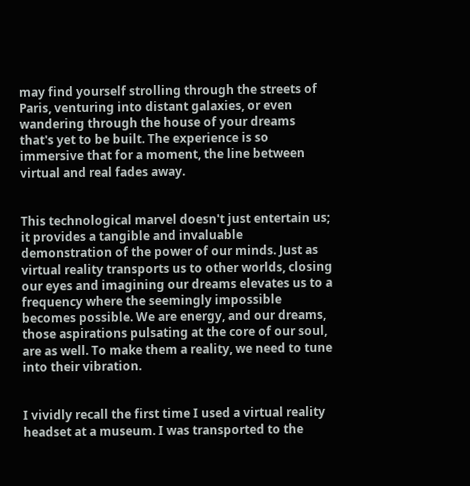may find yourself strolling through the streets of Paris, venturing into distant galaxies, or even wandering through the house of your dreams that's yet to be built. The experience is so immersive that for a moment, the line between virtual and real fades away.


This technological marvel doesn't just entertain us; it provides a tangible and invaluable demonstration of the power of our minds. Just as virtual reality transports us to other worlds, closing our eyes and imagining our dreams elevates us to a frequency where the seemingly impossible becomes possible. We are energy, and our dreams, those aspirations pulsating at the core of our soul, are as well. To make them a reality, we need to tune into their vibration.


I vividly recall the first time I used a virtual reality headset at a museum. I was transported to the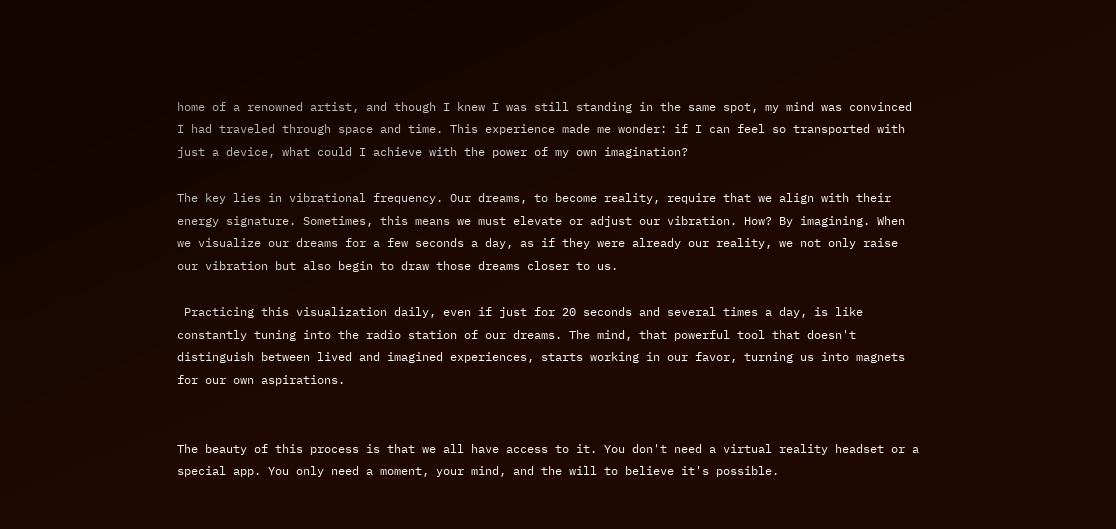home of a renowned artist, and though I knew I was still standing in the same spot, my mind was convinced I had traveled through space and time. This experience made me wonder: if I can feel so transported with just a device, what could I achieve with the power of my own imagination?

The key lies in vibrational frequency. Our dreams, to become reality, require that we align with their energy signature. Sometimes, this means we must elevate or adjust our vibration. How? By imagining. When we visualize our dreams for a few seconds a day, as if they were already our reality, we not only raise our vibration but also begin to draw those dreams closer to us.

 Practicing this visualization daily, even if just for 20 seconds and several times a day, is like constantly tuning into the radio station of our dreams. The mind, that powerful tool that doesn't distinguish between lived and imagined experiences, starts working in our favor, turning us into magnets for our own aspirations.


The beauty of this process is that we all have access to it. You don't need a virtual reality headset or a special app. You only need a moment, your mind, and the will to believe it's possible.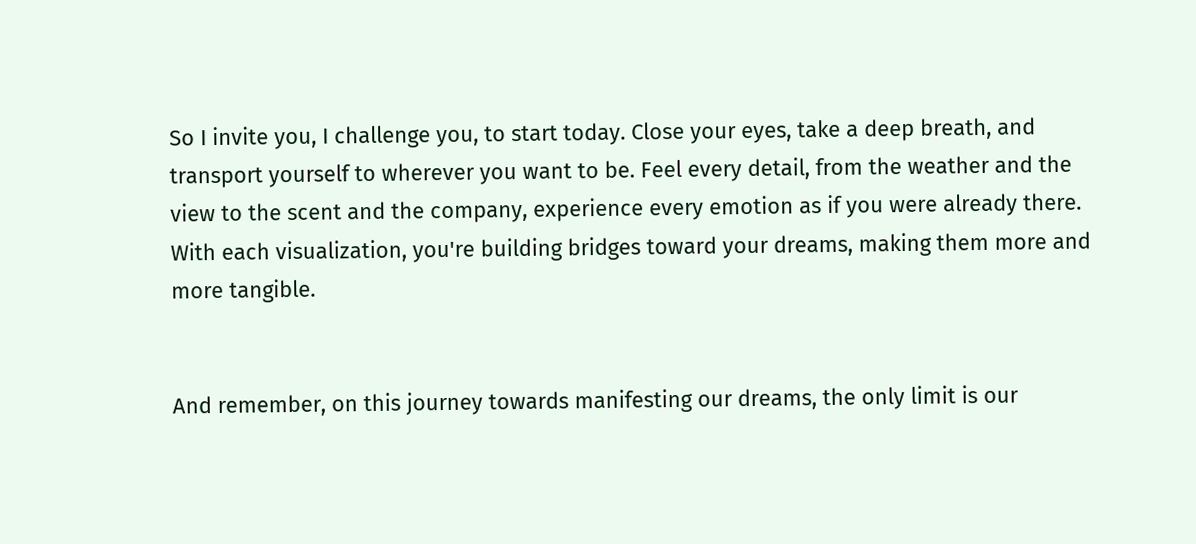So I invite you, I challenge you, to start today. Close your eyes, take a deep breath, and transport yourself to wherever you want to be. Feel every detail, from the weather and the view to the scent and the company, experience every emotion as if you were already there. With each visualization, you're building bridges toward your dreams, making them more and more tangible.


And remember, on this journey towards manifesting our dreams, the only limit is our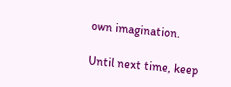own imagination.

Until next time, keep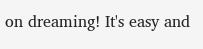on dreaming! It's easy and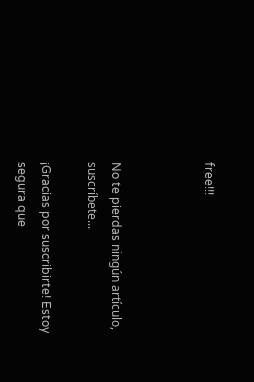free!!!



No te pierdas ningún artículo, suscríbete...

¡Gracias por suscribirte! Estoy segura que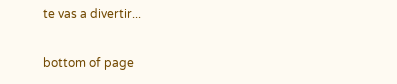te vas a divertir...

bottom of page